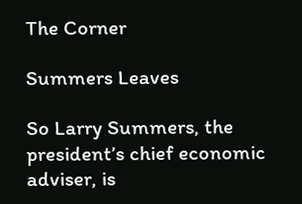The Corner

Summers Leaves

So Larry Summers, the president’s chief economic adviser, is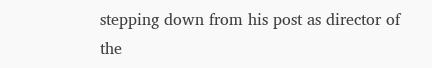stepping down from his post as director of the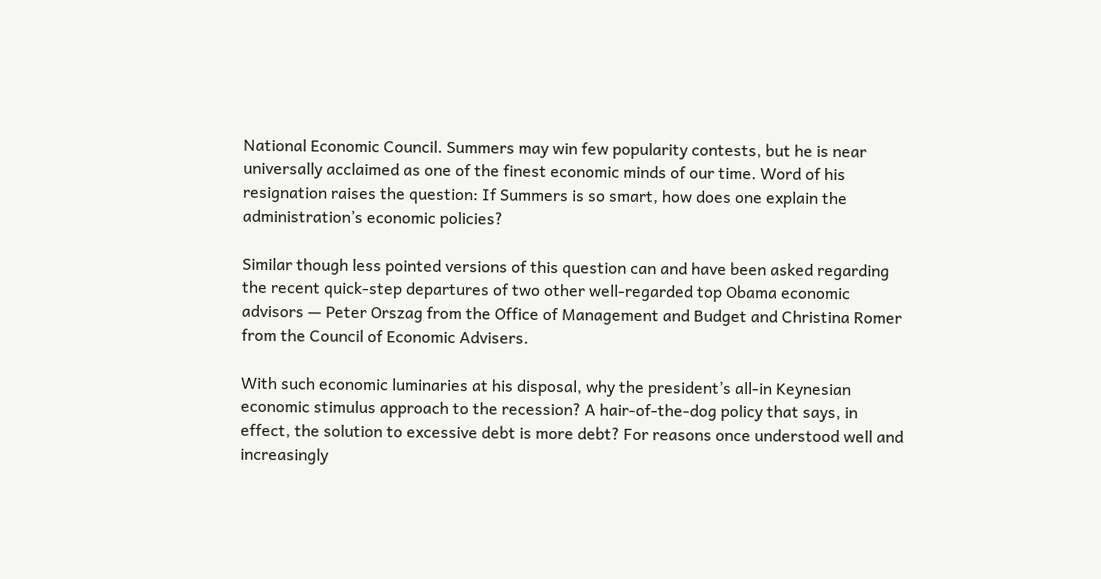National Economic Council. Summers may win few popularity contests, but he is near universally acclaimed as one of the finest economic minds of our time. Word of his resignation raises the question: If Summers is so smart, how does one explain the administration’s economic policies?

Similar though less pointed versions of this question can and have been asked regarding the recent quick-step departures of two other well-regarded top Obama economic advisors — Peter Orszag from the Office of Management and Budget and Christina Romer from the Council of Economic Advisers.

With such economic luminaries at his disposal, why the president’s all-in Keynesian economic stimulus approach to the recession? A hair-of-the-dog policy that says, in effect, the solution to excessive debt is more debt? For reasons once understood well and increasingly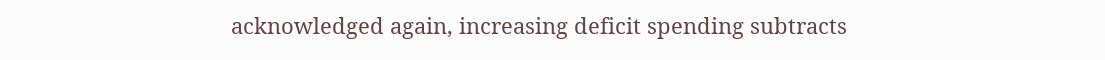acknowledged again, increasing deficit spending subtracts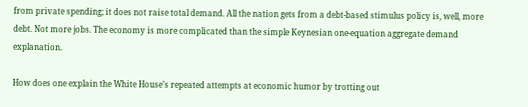from private spending; it does not raise total demand. All the nation gets from a debt-based stimulus policy is, well, more debt. Not more jobs. The economy is more complicated than the simple Keynesian one-equation aggregate demand explanation.

How does one explain the White House’s repeated attempts at economic humor by trotting out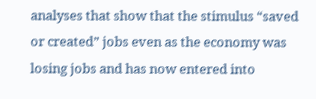analyses that show that the stimulus “saved or created” jobs even as the economy was losing jobs and has now entered into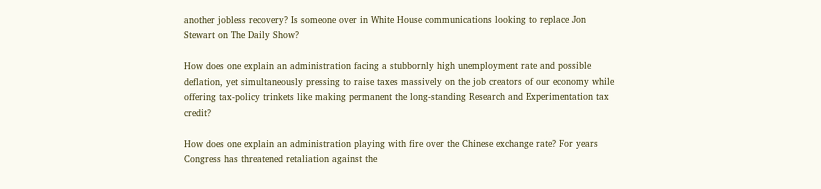another jobless recovery? Is someone over in White House communications looking to replace Jon Stewart on The Daily Show?

How does one explain an administration facing a stubbornly high unemployment rate and possible deflation, yet simultaneously pressing to raise taxes massively on the job creators of our economy while offering tax-policy trinkets like making permanent the long-standing Research and Experimentation tax credit?

How does one explain an administration playing with fire over the Chinese exchange rate? For years Congress has threatened retaliation against the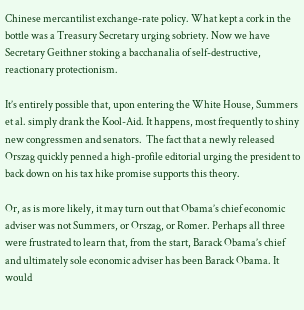Chinese mercantilist exchange-rate policy. What kept a cork in the bottle was a Treasury Secretary urging sobriety. Now we have Secretary Geithner stoking a bacchanalia of self-destructive, reactionary protectionism.

It’s entirely possible that, upon entering the White House, Summers et al. simply drank the Kool-Aid. It happens, most frequently to shiny new congressmen and senators.  The fact that a newly released Orszag quickly penned a high-profile editorial urging the president to back down on his tax hike promise supports this theory.

Or, as is more likely, it may turn out that Obama’s chief economic adviser was not Summers, or Orszag, or Romer. Perhaps all three were frustrated to learn that, from the start, Barack Obama’s chief and ultimately sole economic adviser has been Barack Obama. It would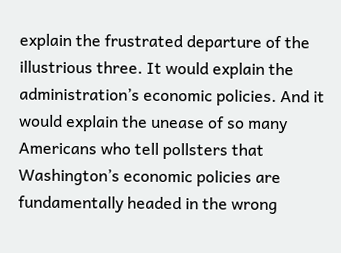explain the frustrated departure of the illustrious three. It would explain the administration’s economic policies. And it would explain the unease of so many Americans who tell pollsters that Washington’s economic policies are fundamentally headed in the wrong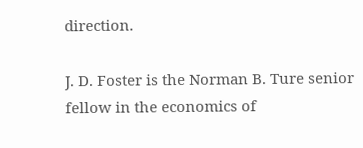direction.

J. D. Foster is the Norman B. Ture senior fellow in the economics of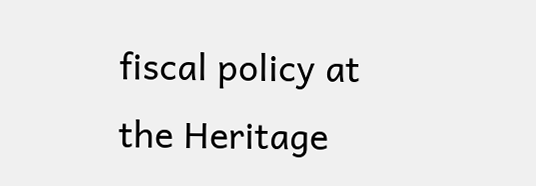fiscal policy at the Heritage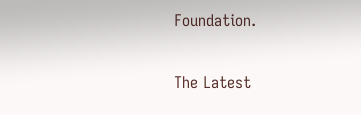Foundation.


The Latest